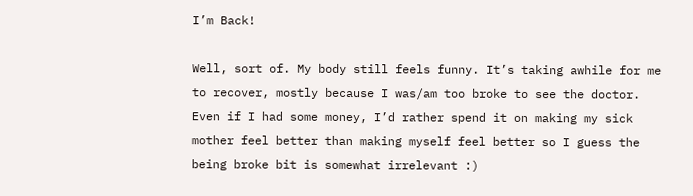I’m Back!

Well, sort of. My body still feels funny. It’s taking awhile for me to recover, mostly because I was/am too broke to see the doctor. Even if I had some money, I’d rather spend it on making my sick mother feel better than making myself feel better so I guess the being broke bit is somewhat irrelevant :)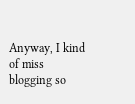Anyway, I kind of miss blogging so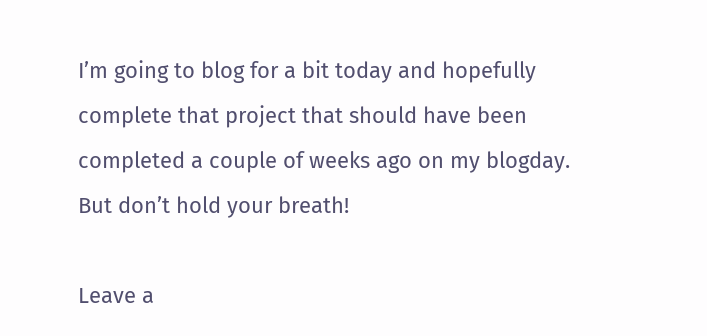I’m going to blog for a bit today and hopefully complete that project that should have been completed a couple of weeks ago on my blogday. But don’t hold your breath!

Leave a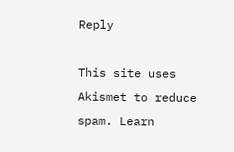Reply

This site uses Akismet to reduce spam. Learn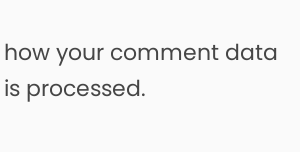how your comment data is processed.